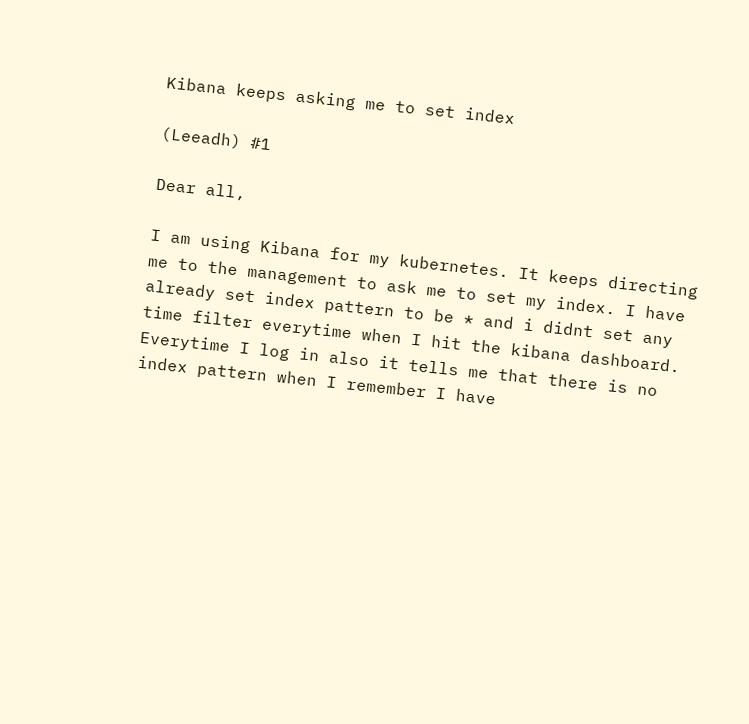Kibana keeps asking me to set index

(Leeadh) #1

Dear all,

I am using Kibana for my kubernetes. It keeps directing me to the management to ask me to set my index. I have already set index pattern to be * and i didnt set any time filter everytime when I hit the kibana dashboard. Everytime I log in also it tells me that there is no index pattern when I remember I have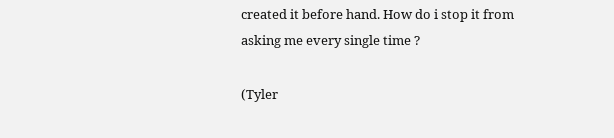created it before hand. How do i stop it from asking me every single time ?

(Tyler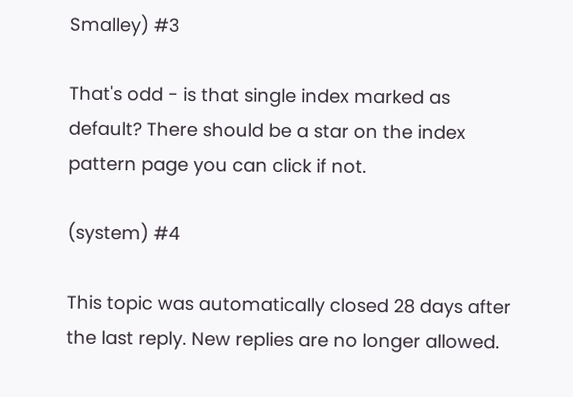Smalley) #3

That's odd - is that single index marked as default? There should be a star on the index pattern page you can click if not.

(system) #4

This topic was automatically closed 28 days after the last reply. New replies are no longer allowed.